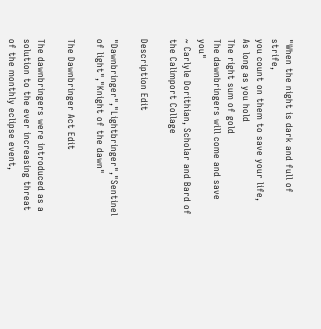"When the night is dark and full of strife,
you count on them to save your life,
As long as you hold
The right sum of gold
The dawnbringers will come and save you"
~ Carlyle Dorithian, Scholar and Bard of the Calimport Collage

Description Edit

"Dawnbringer","Lightbringer","Sentinel of light","Knight of the dawn"

The Dawnbringer Act Edit

The dawnbringers were introduced as a solution to the ever increasing threat of the monthly eclipse event,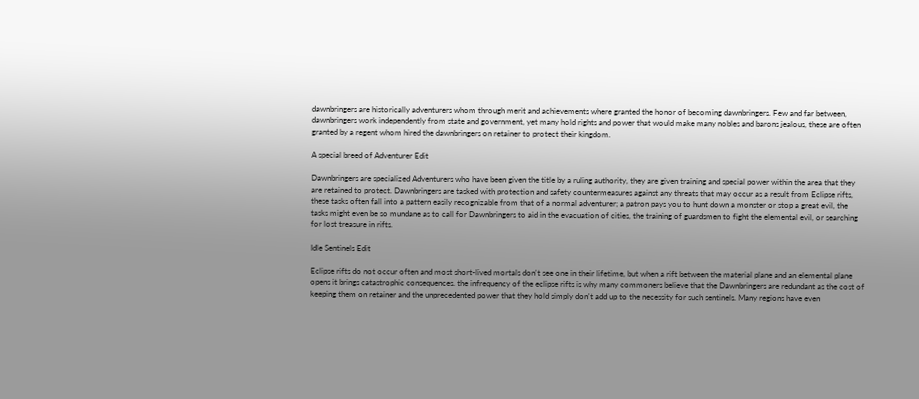dawnbringers are historically adventurers whom through merit and achievements where granted the honor of becoming dawnbringers. Few and far between, dawnbringers work independently from state and government, yet many hold rights and power that would make many nobles and barons jealous, these are often granted by a regent whom hired the dawnbringers on retainer to protect their kingdom.

A special breed of Adventurer Edit

Dawnbringers are specialized Adventurers who have been given the title by a ruling authority, they are given training and special power within the area that they are retained to protect. Dawnbringers are tasked with protection and safety countermeasures against any threats that may occur as a result from Eclipse rifts, these tasks often fall into a pattern easily recognizable from that of a normal adventurer; a patron pays you to hunt down a monster or stop a great evil, the tasks might even be so mundane as to call for Dawnbringers to aid in the evacuation of cities, the training of guardsmen to fight the elemental evil, or searching for lost treasure in rifts.

Idle Sentinels Edit

Eclipse rifts do not occur often and most short-lived mortals don't see one in their lifetime, but when a rift between the material plane and an elemental plane opens it brings catastrophic consequences. the infrequency of the eclipse rifts is why many commoners believe that the Dawnbringers are redundant as the cost of keeping them on retainer and the unprecedented power that they hold simply don't add up to the necessity for such sentinels. Many regions have even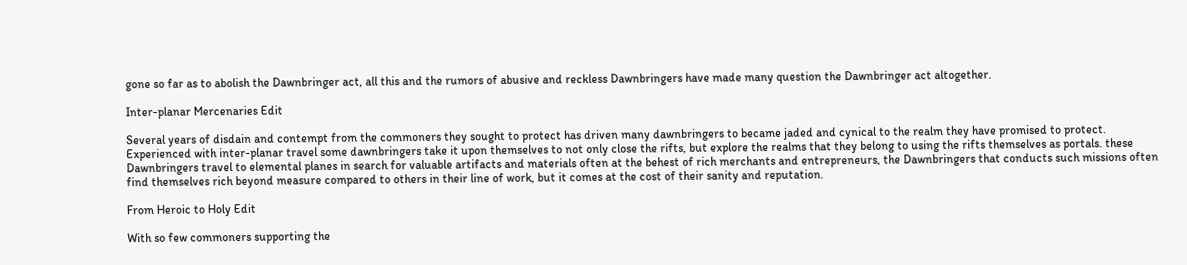gone so far as to abolish the Dawnbringer act, all this and the rumors of abusive and reckless Dawnbringers have made many question the Dawnbringer act altogether.

Inter-planar Mercenaries Edit

Several years of disdain and contempt from the commoners they sought to protect has driven many dawnbringers to became jaded and cynical to the realm they have promised to protect. Experienced with inter-planar travel some dawnbringers take it upon themselves to not only close the rifts, but explore the realms that they belong to using the rifts themselves as portals. these Dawnbringers travel to elemental planes in search for valuable artifacts and materials often at the behest of rich merchants and entrepreneurs, the Dawnbringers that conducts such missions often find themselves rich beyond measure compared to others in their line of work, but it comes at the cost of their sanity and reputation.

From Heroic to Holy Edit

With so few commoners supporting the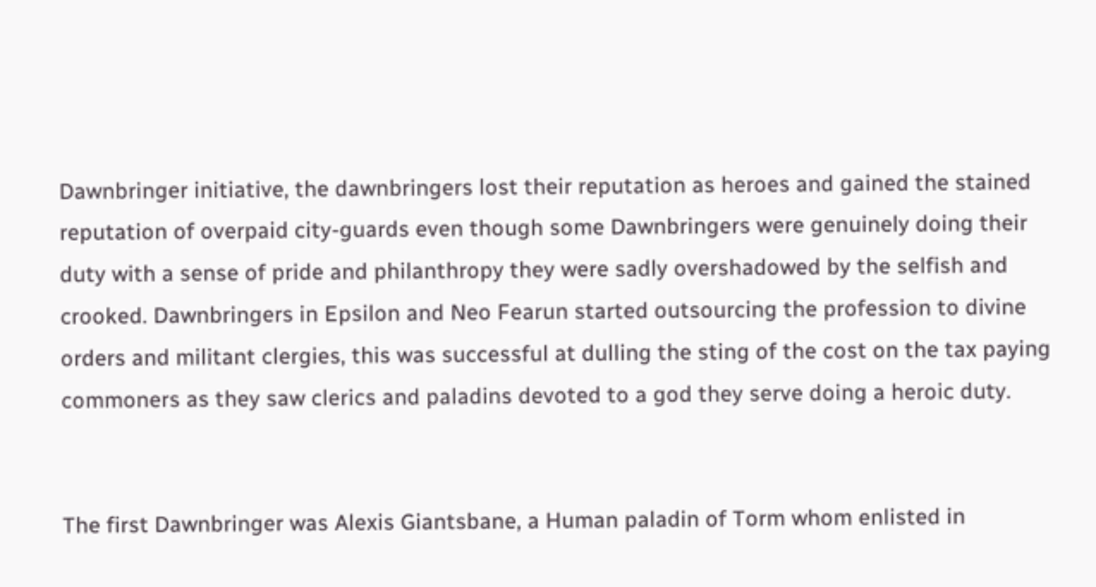Dawnbringer initiative, the dawnbringers lost their reputation as heroes and gained the stained reputation of overpaid city-guards even though some Dawnbringers were genuinely doing their duty with a sense of pride and philanthropy they were sadly overshadowed by the selfish and crooked. Dawnbringers in Epsilon and Neo Fearun started outsourcing the profession to divine orders and militant clergies, this was successful at dulling the sting of the cost on the tax paying commoners as they saw clerics and paladins devoted to a god they serve doing a heroic duty.


The first Dawnbringer was Alexis Giantsbane, a Human paladin of Torm whom enlisted in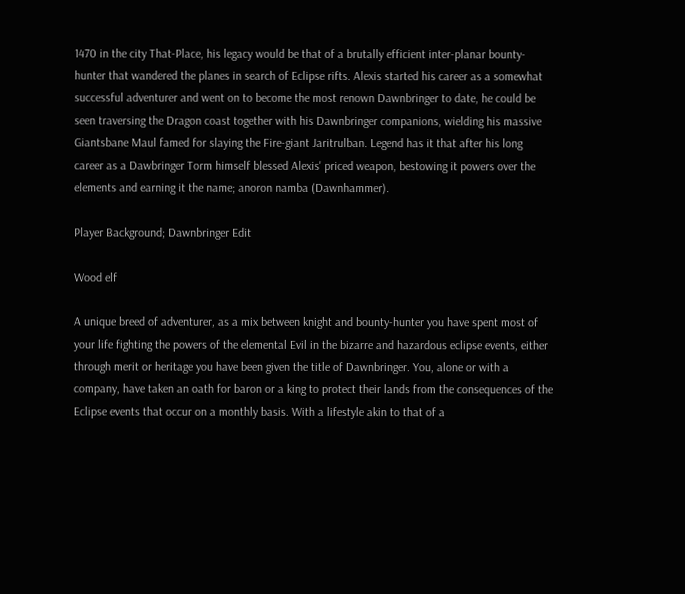1470 in the city That-Place, his legacy would be that of a brutally efficient inter-planar bounty-hunter that wandered the planes in search of Eclipse rifts. Alexis started his career as a somewhat successful adventurer and went on to become the most renown Dawnbringer to date, he could be seen traversing the Dragon coast together with his Dawnbringer companions, wielding his massive Giantsbane Maul famed for slaying the Fire-giant Jaritrulban. Legend has it that after his long career as a Dawbringer Torm himself blessed Alexis' priced weapon, bestowing it powers over the elements and earning it the name; anoron namba (Dawnhammer).

Player Background; Dawnbringer Edit

Wood elf

A unique breed of adventurer, as a mix between knight and bounty-hunter you have spent most of your life fighting the powers of the elemental Evil in the bizarre and hazardous eclipse events, either through merit or heritage you have been given the title of Dawnbringer. You, alone or with a company, have taken an oath for baron or a king to protect their lands from the consequences of the Eclipse events that occur on a monthly basis. With a lifestyle akin to that of a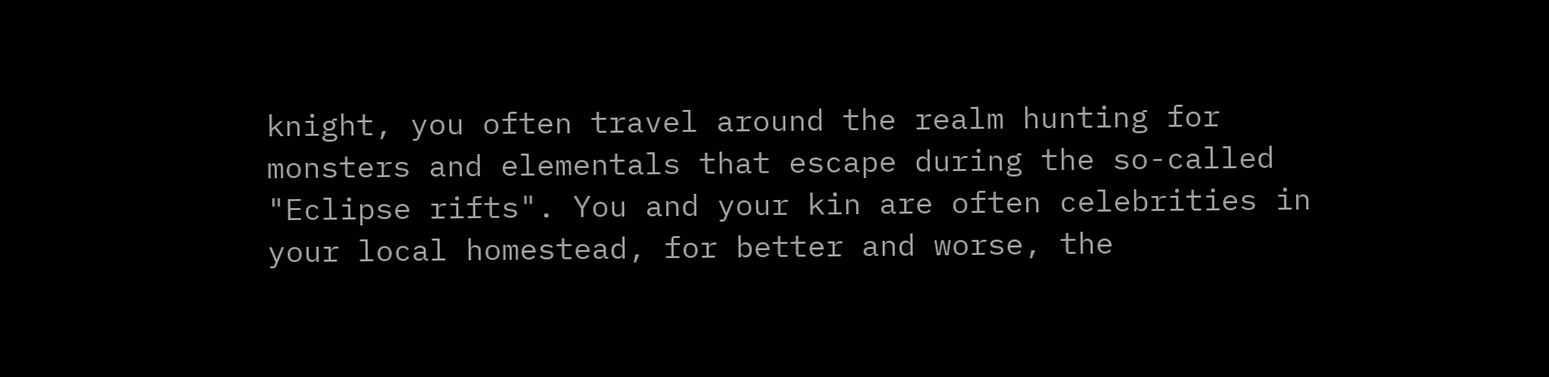knight, you often travel around the realm hunting for monsters and elementals that escape during the so-called "Eclipse rifts". You and your kin are often celebrities in your local homestead, for better and worse, the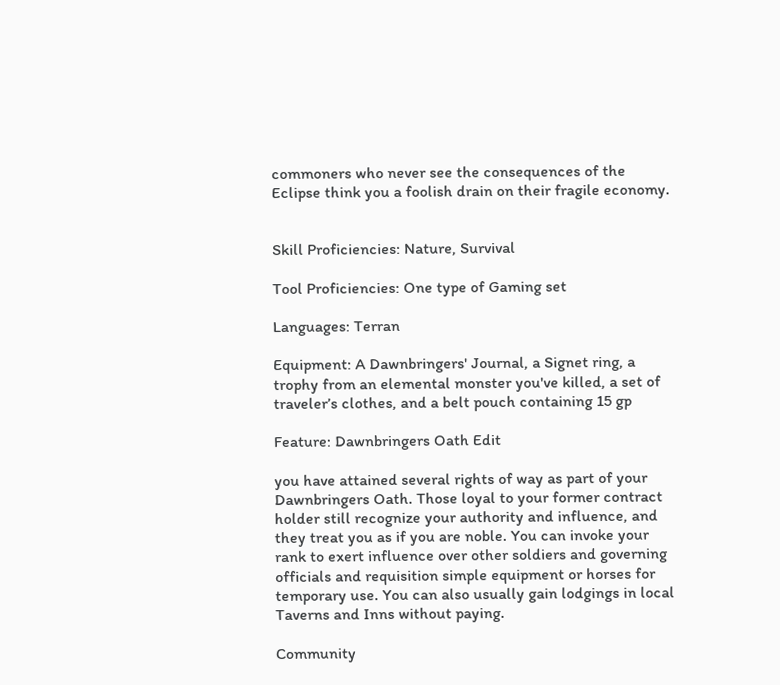commoners who never see the consequences of the Eclipse think you a foolish drain on their fragile economy.


Skill Proficiencies: Nature, Survival

Tool Proficiencies: One type of Gaming set

Languages: Terran

Equipment: A Dawnbringers' Journal, a Signet ring, a trophy from an elemental monster you've killed, a set of traveler’s clothes, and a belt pouch containing 15 gp

Feature: Dawnbringers Oath Edit

you have attained several rights of way as part of your Dawnbringers Oath. Those loyal to your former contract holder still recognize your authority and influence, and they treat you as if you are noble. You can invoke your rank to exert influence over other soldiers and governing officials and requisition simple equipment or horses for temporary use. You can also usually gain lodgings in local Taverns and Inns without paying.

Community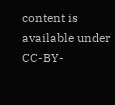content is available under CC-BY-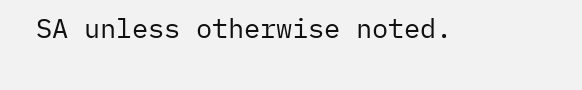SA unless otherwise noted.